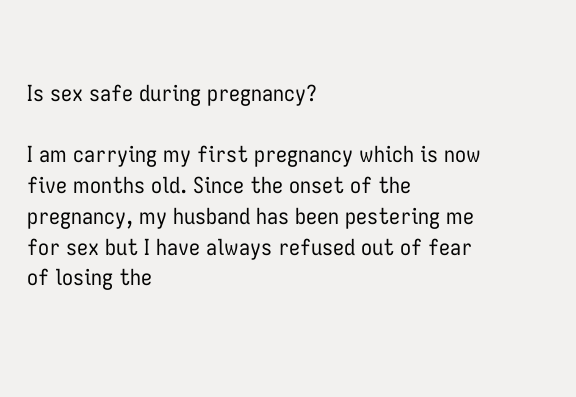Is sex safe during pregnancy?

I am carrying my first pregnancy which is now five months old. Since the onset of the pregnancy, my husband has been pestering me for sex but I have always refused out of fear of losing the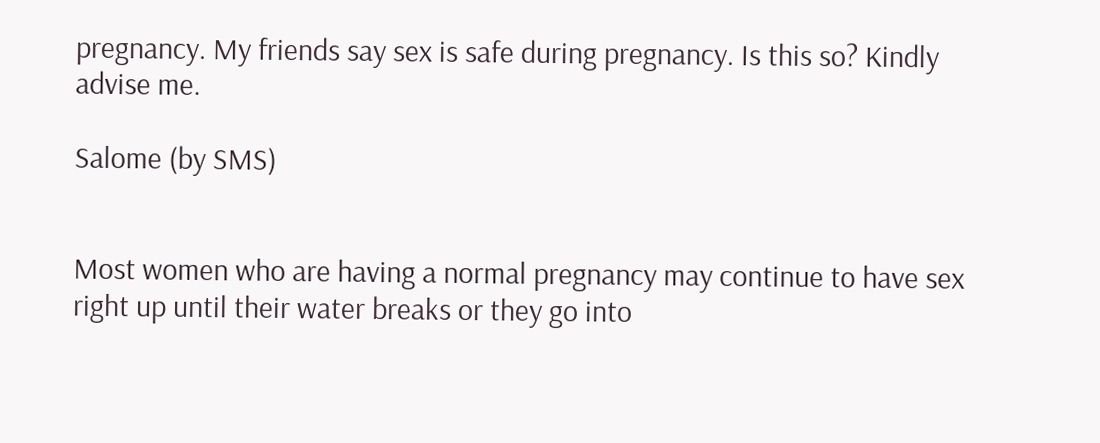pregnancy. My friends say sex is safe during pregnancy. Is this so? Kindly advise me.

Salome (by SMS)


Most women who are having a normal pregnancy may continue to have sex right up until their water breaks or they go into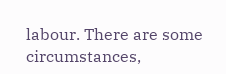labour. There are some circumstances,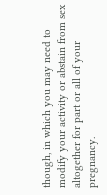though, in which you may need to modify your activity or abstain from sex altogether for part or all of your pregnancy.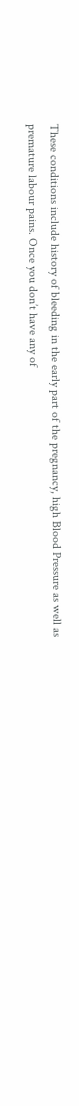These conditions include history of bleeding in the early part of the pregnancy, high Blood Pressure as well as premature labour pains. Once you don’t have any of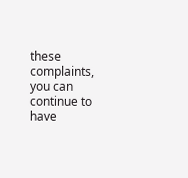these complaints, you can continue to have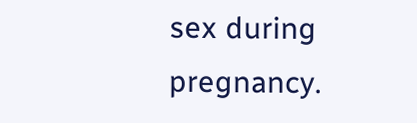sex during pregnancy.